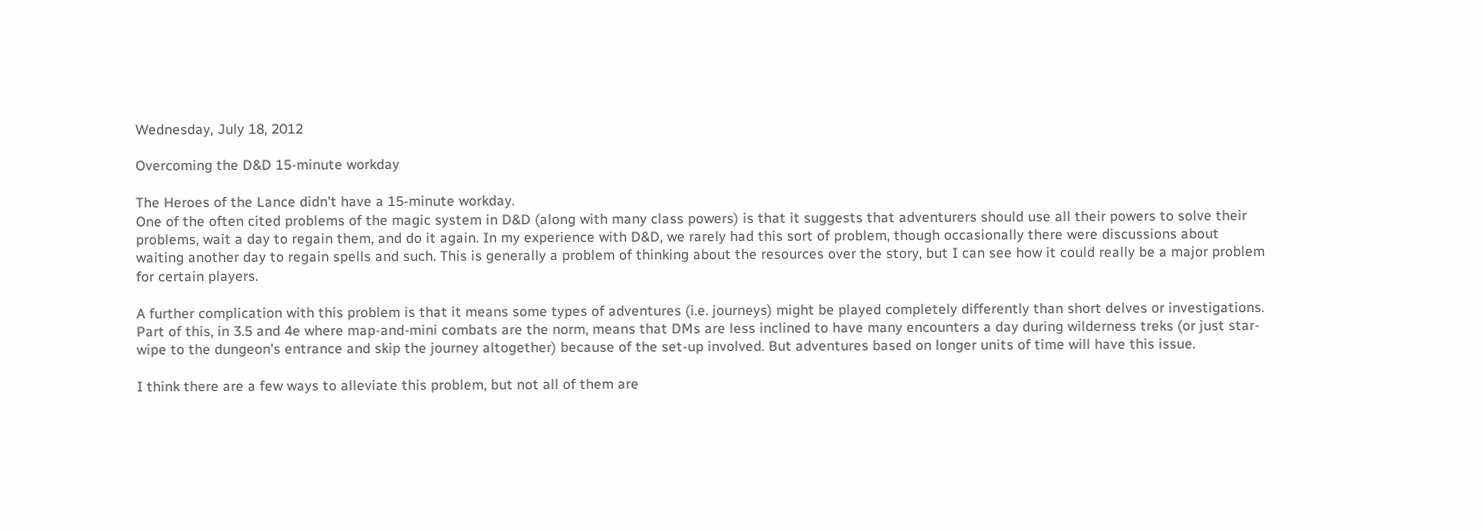Wednesday, July 18, 2012

Overcoming the D&D 15-minute workday

The Heroes of the Lance didn't have a 15-minute workday.
One of the often cited problems of the magic system in D&D (along with many class powers) is that it suggests that adventurers should use all their powers to solve their problems, wait a day to regain them, and do it again. In my experience with D&D, we rarely had this sort of problem, though occasionally there were discussions about waiting another day to regain spells and such. This is generally a problem of thinking about the resources over the story, but I can see how it could really be a major problem for certain players.

A further complication with this problem is that it means some types of adventures (i.e. journeys) might be played completely differently than short delves or investigations. Part of this, in 3.5 and 4e where map-and-mini combats are the norm, means that DMs are less inclined to have many encounters a day during wilderness treks (or just star-wipe to the dungeon's entrance and skip the journey altogether) because of the set-up involved. But adventures based on longer units of time will have this issue.

I think there are a few ways to alleviate this problem, but not all of them are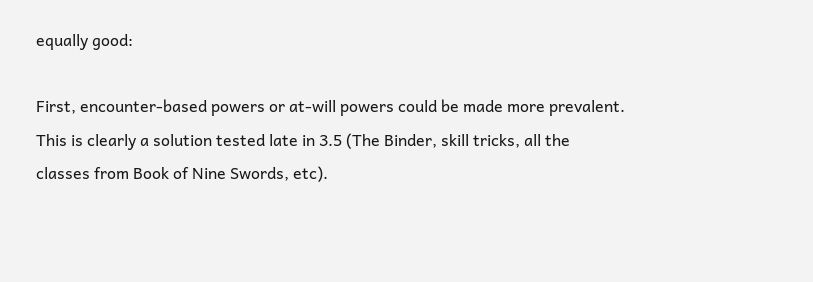equally good:

First, encounter-based powers or at-will powers could be made more prevalent. This is clearly a solution tested late in 3.5 (The Binder, skill tricks, all the classes from Book of Nine Swords, etc).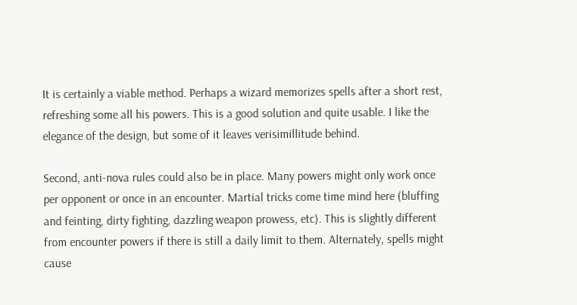It is certainly a viable method. Perhaps a wizard memorizes spells after a short rest, refreshing some all his powers. This is a good solution and quite usable. I like the elegance of the design, but some of it leaves verisimillitude behind.

Second, anti-nova rules could also be in place. Many powers might only work once per opponent or once in an encounter. Martial tricks come time mind here (bluffing and feinting, dirty fighting, dazzling weapon prowess, etc). This is slightly different from encounter powers if there is still a daily limit to them. Alternately, spells might cause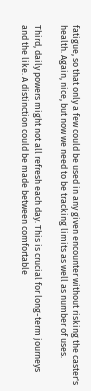fatigue, so that only a few could be used in any given encounter without risking the caster's health. Again, nice, but now we need to be tracking limits as well as number of uses.

Third, daily powers might not all refresh each day. This is crucial for long-term journeys and the like. A distinction could be made between comfortable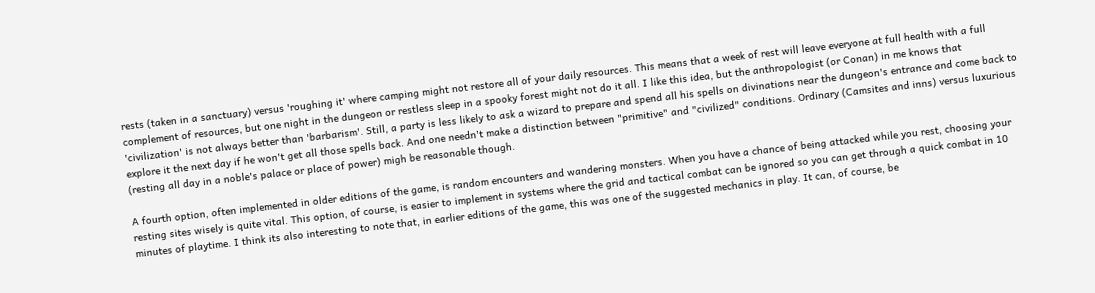rests (taken in a sanctuary) versus 'roughing it' where camping might not restore all of your daily resources. This means that a week of rest will leave everyone at full health with a full complement of resources, but one night in the dungeon or restless sleep in a spooky forest might not do it all. I like this idea, but the anthropologist (or Conan) in me knows that 'civilization' is not always better than 'barbarism'. Still, a party is less likely to ask a wizard to prepare and spend all his spells on divinations near the dungeon's entrance and come back to explore it the next day if he won't get all those spells back. And one needn't make a distinction between "primitive" and "civilized" conditions. Ordinary (Camsites and inns) versus luxurious (resting all day in a noble's palace or place of power) migh be reasonable though.

A fourth option, often implemented in older editions of the game, is random encounters and wandering monsters. When you have a chance of being attacked while you rest, choosing your resting sites wisely is quite vital. This option, of course, is easier to implement in systems where the grid and tactical combat can be ignored so you can get through a quick combat in 10 minutes of playtime. I think its also interesting to note that, in earlier editions of the game, this was one of the suggested mechanics in play. It can, of course, be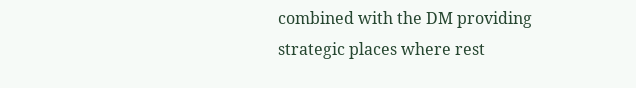combined with the DM providing strategic places where rest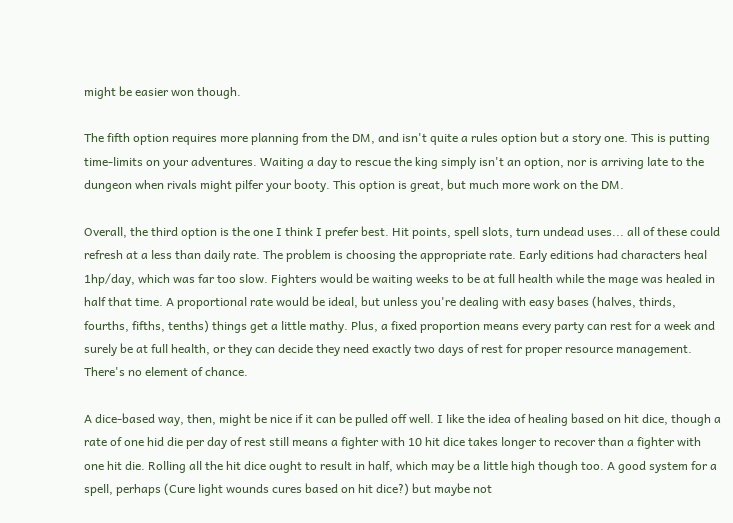might be easier won though.

The fifth option requires more planning from the DM, and isn't quite a rules option but a story one. This is putting time-limits on your adventures. Waiting a day to rescue the king simply isn't an option, nor is arriving late to the dungeon when rivals might pilfer your booty. This option is great, but much more work on the DM.

Overall, the third option is the one I think I prefer best. Hit points, spell slots, turn undead uses... all of these could refresh at a less than daily rate. The problem is choosing the appropriate rate. Early editions had characters heal 1hp/day, which was far too slow. Fighters would be waiting weeks to be at full health while the mage was healed in half that time. A proportional rate would be ideal, but unless you're dealing with easy bases (halves, thirds, fourths, fifths, tenths) things get a little mathy. Plus, a fixed proportion means every party can rest for a week and surely be at full health, or they can decide they need exactly two days of rest for proper resource management. There's no element of chance.

A dice-based way, then, might be nice if it can be pulled off well. I like the idea of healing based on hit dice, though a rate of one hid die per day of rest still means a fighter with 10 hit dice takes longer to recover than a fighter with one hit die. Rolling all the hit dice ought to result in half, which may be a little high though too. A good system for a spell, perhaps (Cure light wounds cures based on hit dice?) but maybe not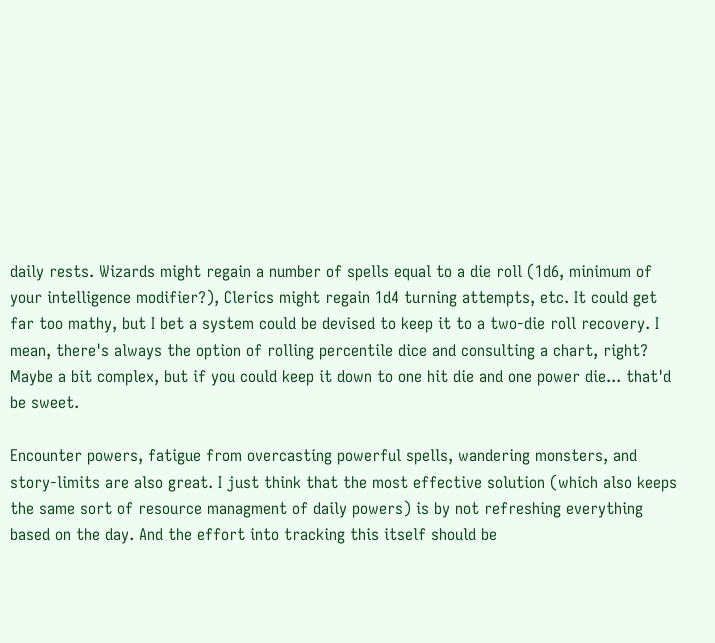daily rests. Wizards might regain a number of spells equal to a die roll (1d6, minimum of your intelligence modifier?), Clerics might regain 1d4 turning attempts, etc. It could get far too mathy, but I bet a system could be devised to keep it to a two-die roll recovery. I mean, there's always the option of rolling percentile dice and consulting a chart, right?  Maybe a bit complex, but if you could keep it down to one hit die and one power die... that'd be sweet.

Encounter powers, fatigue from overcasting powerful spells, wandering monsters, and story-limits are also great. I just think that the most effective solution (which also keeps the same sort of resource managment of daily powers) is by not refreshing everything based on the day. And the effort into tracking this itself should be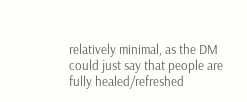relatively minimal, as the DM could just say that people are fully healed/refreshed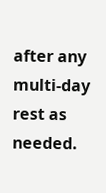after any multi-day rest as needed.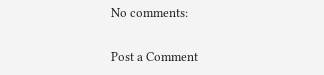No comments:

Post a Comment